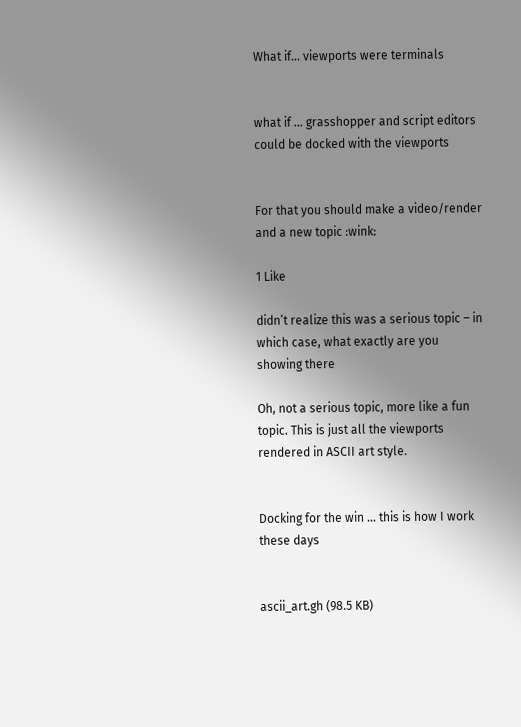What if... viewports were terminals


what if … grasshopper and script editors could be docked with the viewports


For that you should make a video/render and a new topic :wink:

1 Like

didn’t realize this was a serious topic – in which case, what exactly are you showing there

Oh, not a serious topic, more like a fun topic. This is just all the viewports rendered in ASCII art style.


Docking for the win … this is how I work these days


ascii_art.gh (98.5 KB)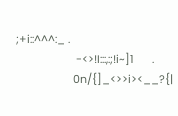;+i::^^^:_ .
                    -<>!I:::,:;!i~]1      .
                   0n/{]_<>>i><__?{|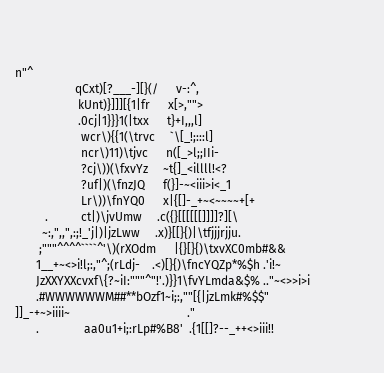n"^
                    qCxt)[?___-][}(/      v-:^,
                     kUnt)}]]][{1|fr      x[>,"">
                     .0cj|1}}}1(|txx      t}+I,,,l]
                      wcr\){{1(\trvc     `\[_!;:::l]
                      ncr\)11)\tjvc      n([_>l;;IIi-
                      ?cj\))(\fxvYz     ~t{]_<illll!<?
                      ?uf|)(\fnzJQ      f(}]-~<iii>i<_1
                      Lr\))\fnYQ0      x|{[]-_+~<~~~~+[+
          .           ct|)\jvUmw     .c({}[[[[[[]]]]?][\
         ~:,",,",:;!_'j|)|jzLww     .x)}[[}{)|\tfjjjrjju.
        ;"""^^^^````^'\)(rXOdm      |{}[}{)\txvXC0mb#&&
       1__+~<>i!l;:,"^;(rLdj-    .<)[}{)\fncYQZp*%$h .'i!~
       JzXXYXXcvxf\{?~iI:"""^"!'.)}}1\fvYLmda&$% .."~<>>i>i
       .#WWWWWWM##**bOzf1~i;:,""[{|jzLmk#%$$"   ]]_-+~>iiii~                                       ."
       .               aa0u1+i;:rLp#%B8'  .{1[[]?--_++<>iii!!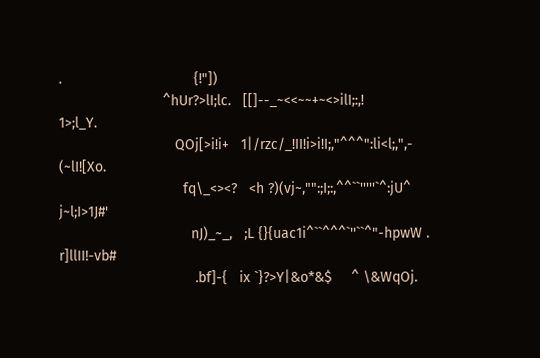.                                 {!"])
                          ^hUr?>lI;lc.   [[]--_~<<~~+~<>ilI;:,!                              1>;l_Y.
                             QOj[>i!i+   1|/rzc/_!II!i>i!I;,"^^^":li<l;,",-               (~lI![Xo.
                               fq\_<><?   <h ?)(vj~,"":;I;:,^^``'''''`^:jU^            j~l;I>1J#'
                                 nJ)_~_,   ;L {}{uac1i^``^^^`''``^"-hpwW .         r]llII!-vb#
                                  .bf]-{   ix `}?>Y|&o*&$     ^ \&WqOj.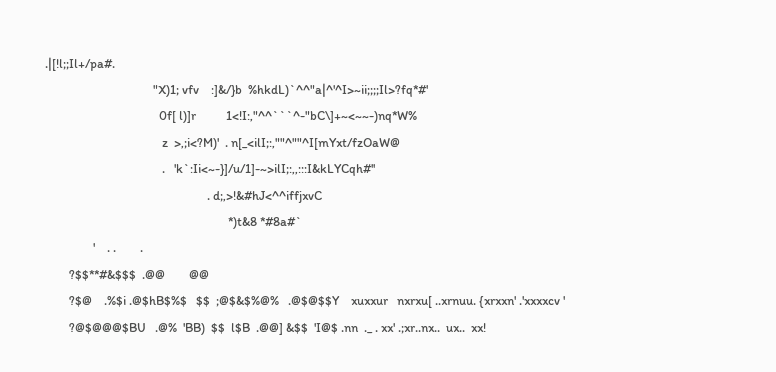.|[!l;;Il+/pa#.
                                    "X)1; vfv    :]&/}b  %hkdL)`^^"a|^'^I>~ii;;;;Il>?fq*#'
                                      0f[ l)]r          1<!I:,"^^```^-"bC\]+~<~~-)nq*W%
                                       z  >,;i<?M)'  . n[_<ilI;:,""^""^I[mYxt/fzOaW@
                                       .   'k`:Ii<~-}]/u/1]-~>ilI;:,,:::I&kLYCqh#''
                                                      . d;,>!&#hJ<^^iffjxvC
                                                             *)t&8 *#8a#`
                '    . .        .
        ?$$**#&$$$  .@@        @@
        ?$@    .%$i .@$hB$%$   $$  ;@$&$%@%   .@$@$$Y    xuxxur   nxrxu[ ..xrnuu. {xrxxn' .'xxxxcv '
        ?@$@@@$BU   .@%  'BB)  $$  l$B  .@@] &$$  'I@$ .nn  ._ . xx' .;xr..nx..  ux..  xx!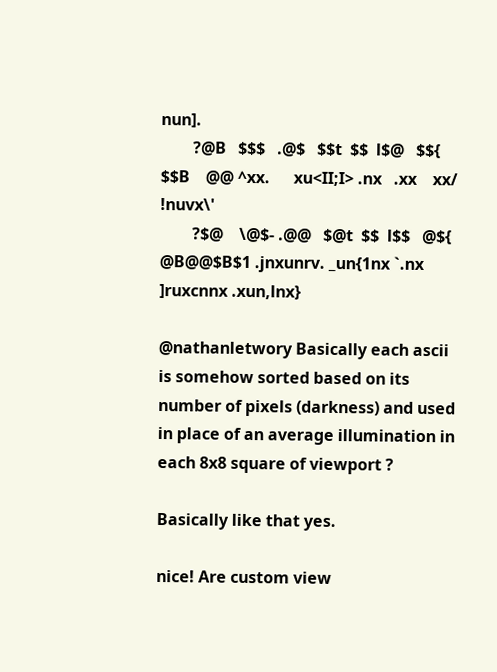nun].
        ?@B   $$$   .@$   $$t  $$  l$@   $${ $$B    @@ ^xx.      xu<II;I> .nx   .xx    xx/   !nuvx\'
        ?$@    \@$- .@@   $@t  $$  l$$   @${  @B@@$B$1 .jnxunrv. _un{1nx `.nx    ]ruxcnnx .xun,lnx}

@nathanletwory Basically each ascii is somehow sorted based on its number of pixels (darkness) and used in place of an average illumination in each 8x8 square of viewport ?

Basically like that yes.

nice! Are custom view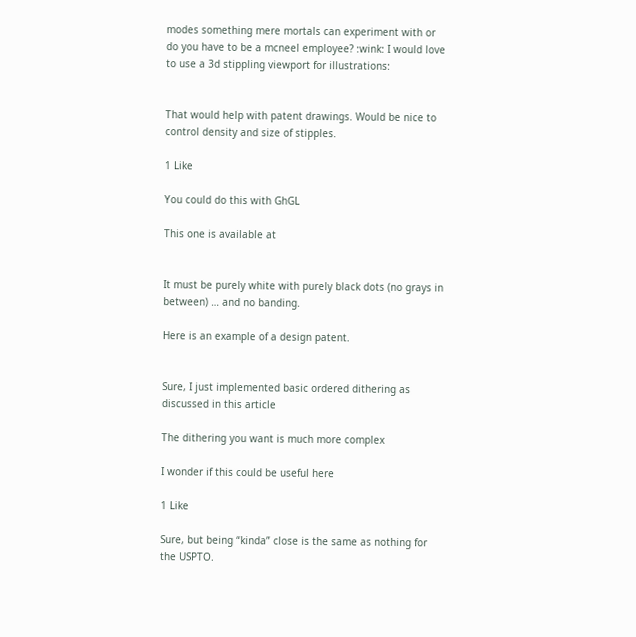modes something mere mortals can experiment with or do you have to be a mcneel employee? :wink: I would love to use a 3d stippling viewport for illustrations:


That would help with patent drawings. Would be nice to control density and size of stipples.

1 Like

You could do this with GhGL

This one is available at


It must be purely white with purely black dots (no grays in between) … and no banding.

Here is an example of a design patent.


Sure, I just implemented basic ordered dithering as discussed in this article

The dithering you want is much more complex

I wonder if this could be useful here

1 Like

Sure, but being “kinda” close is the same as nothing for the USPTO.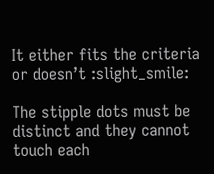It either fits the criteria or doesn’t :slight_smile:

The stipple dots must be distinct and they cannot touch each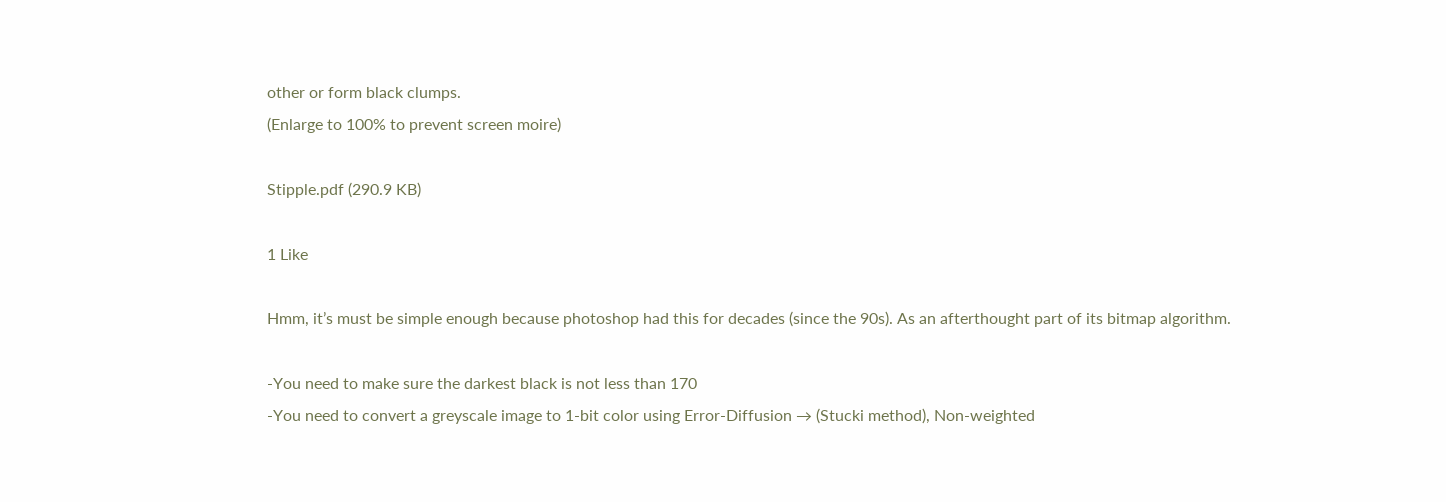other or form black clumps.
(Enlarge to 100% to prevent screen moire)

Stipple.pdf (290.9 KB)

1 Like

Hmm, it’s must be simple enough because photoshop had this for decades (since the 90s). As an afterthought part of its bitmap algorithm.

-You need to make sure the darkest black is not less than 170
-You need to convert a greyscale image to 1-bit color using Error-Diffusion → (Stucki method), Non-weighted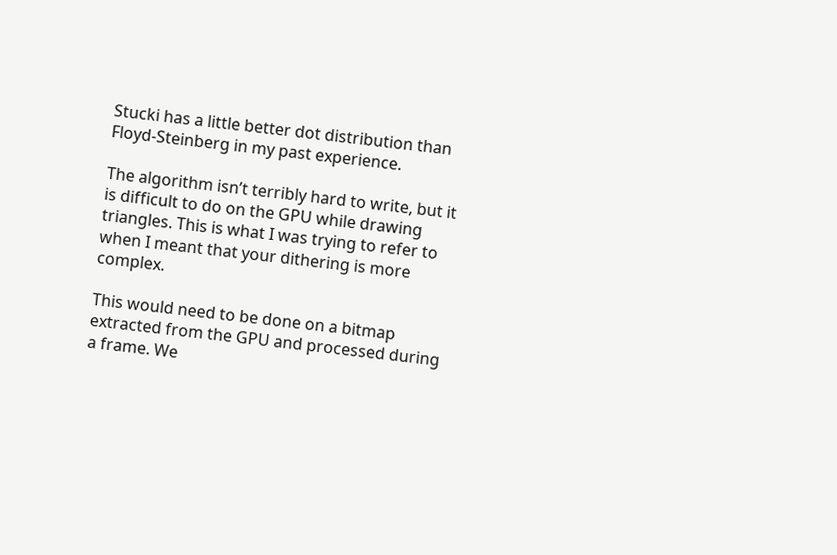Stucki has a little better dot distribution than Floyd-Steinberg in my past experience.

The algorithm isn’t terribly hard to write, but it is difficult to do on the GPU while drawing triangles. This is what I was trying to refer to when I meant that your dithering is more complex.

This would need to be done on a bitmap extracted from the GPU and processed during a frame. We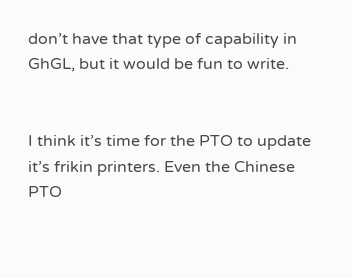don’t have that type of capability in GhGL, but it would be fun to write.


I think it’s time for the PTO to update it’s frikin printers. Even the Chinese PTO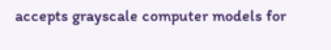accepts grayscale computer models for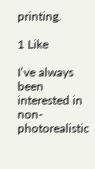printing.

1 Like

I’ve always been interested in non-photorealistic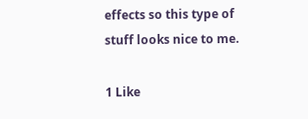effects so this type of stuff looks nice to me.

1 Like